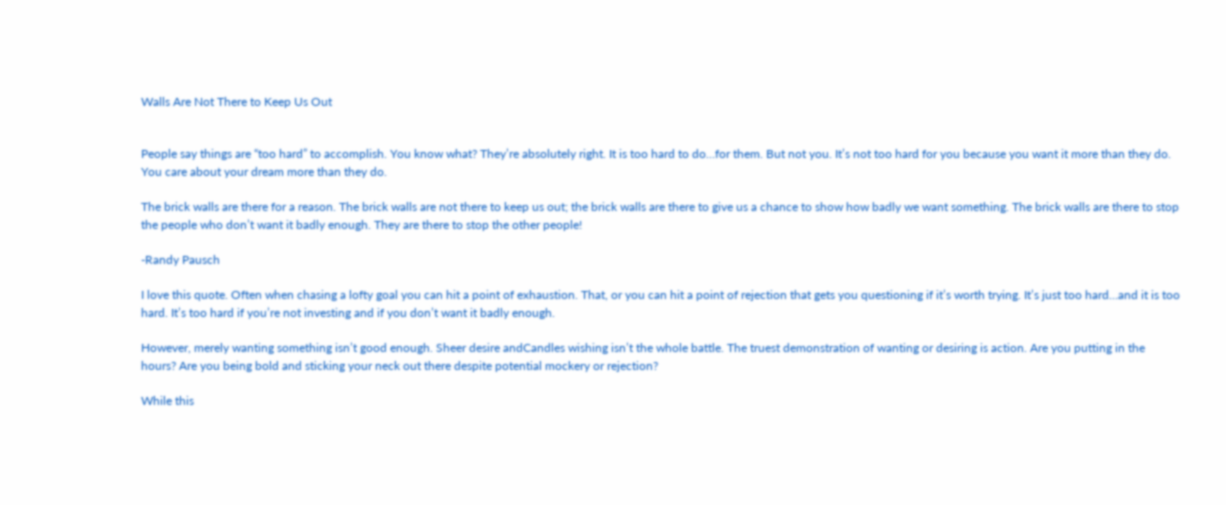Walls Are Not There to Keep Us Out


People say things are “too hard” to accomplish. You know what? They’re absolutely right. It is too hard to do…for them. But not you. It’s not too hard for you because you want it more than they do. You care about your dream more than they do.

The brick walls are there for a reason. The brick walls are not there to keep us out; the brick walls are there to give us a chance to show how badly we want something. The brick walls are there to stop the people who don’t want it badly enough. They are there to stop the other people!

-Randy Pausch

I love this quote. Often when chasing a lofty goal you can hit a point of exhaustion. That, or you can hit a point of rejection that gets you questioning if it’s worth trying. It’s just too hard…and it is too hard. It’s too hard if you’re not investing and if you don’t want it badly enough.

However, merely wanting something isn’t good enough. Sheer desire andCandles wishing isn’t the whole battle. The truest demonstration of wanting or desiring is action. Are you putting in the hours? Are you being bold and sticking your neck out there despite potential mockery or rejection?

While this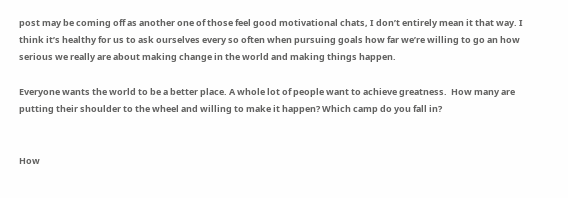post may be coming off as another one of those feel good motivational chats, I don’t entirely mean it that way. I think it’s healthy for us to ask ourselves every so often when pursuing goals how far we’re willing to go an how serious we really are about making change in the world and making things happen.

Everyone wants the world to be a better place. A whole lot of people want to achieve greatness.  How many are putting their shoulder to the wheel and willing to make it happen? Which camp do you fall in?


How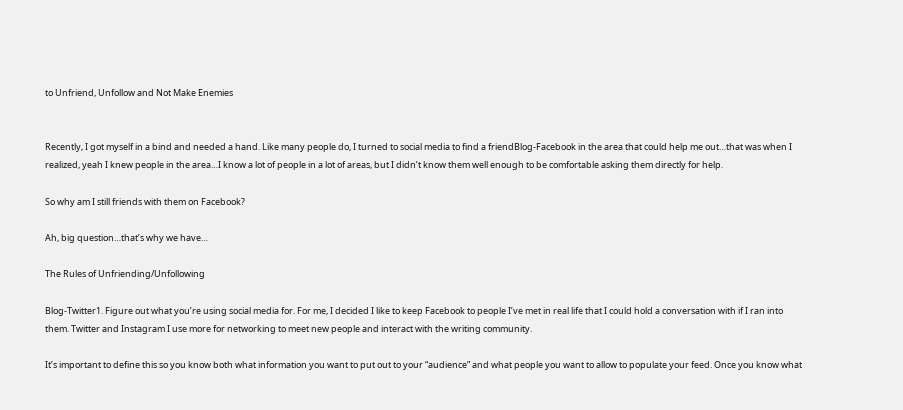to Unfriend, Unfollow and Not Make Enemies


Recently, I got myself in a bind and needed a hand. Like many people do, I turned to social media to find a friendBlog-Facebook in the area that could help me out…that was when I realized, yeah I knew people in the area…I know a lot of people in a lot of areas, but I didn’t know them well enough to be comfortable asking them directly for help.

So why am I still friends with them on Facebook?

Ah, big question…that’s why we have…

The Rules of Unfriending/Unfollowing

Blog-Twitter1. Figure out what you’re using social media for. For me, I decided I like to keep Facebook to people I’ve met in real life that I could hold a conversation with if I ran into them. Twitter and Instagram I use more for networking to meet new people and interact with the writing community.

It’s important to define this so you know both what information you want to put out to your “audience” and what people you want to allow to populate your feed. Once you know what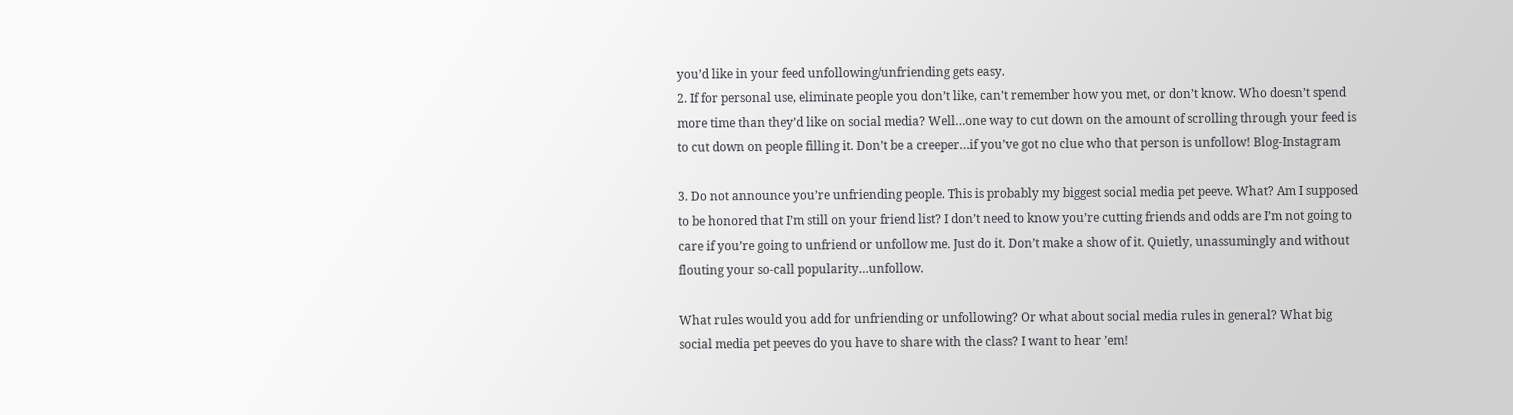you’d like in your feed unfollowing/unfriending gets easy.
2. If for personal use, eliminate people you don’t like, can’t remember how you met, or don’t know. Who doesn’t spend more time than they’d like on social media? Well…one way to cut down on the amount of scrolling through your feed is to cut down on people filling it. Don’t be a creeper…if you’ve got no clue who that person is unfollow! Blog-Instagram

3. Do not announce you’re unfriending people. This is probably my biggest social media pet peeve. What? Am I supposed to be honored that I’m still on your friend list? I don’t need to know you’re cutting friends and odds are I’m not going to care if you’re going to unfriend or unfollow me. Just do it. Don’t make a show of it. Quietly, unassumingly and without flouting your so-call popularity…unfollow.

What rules would you add for unfriending or unfollowing? Or what about social media rules in general? What big social media pet peeves do you have to share with the class? I want to hear ’em!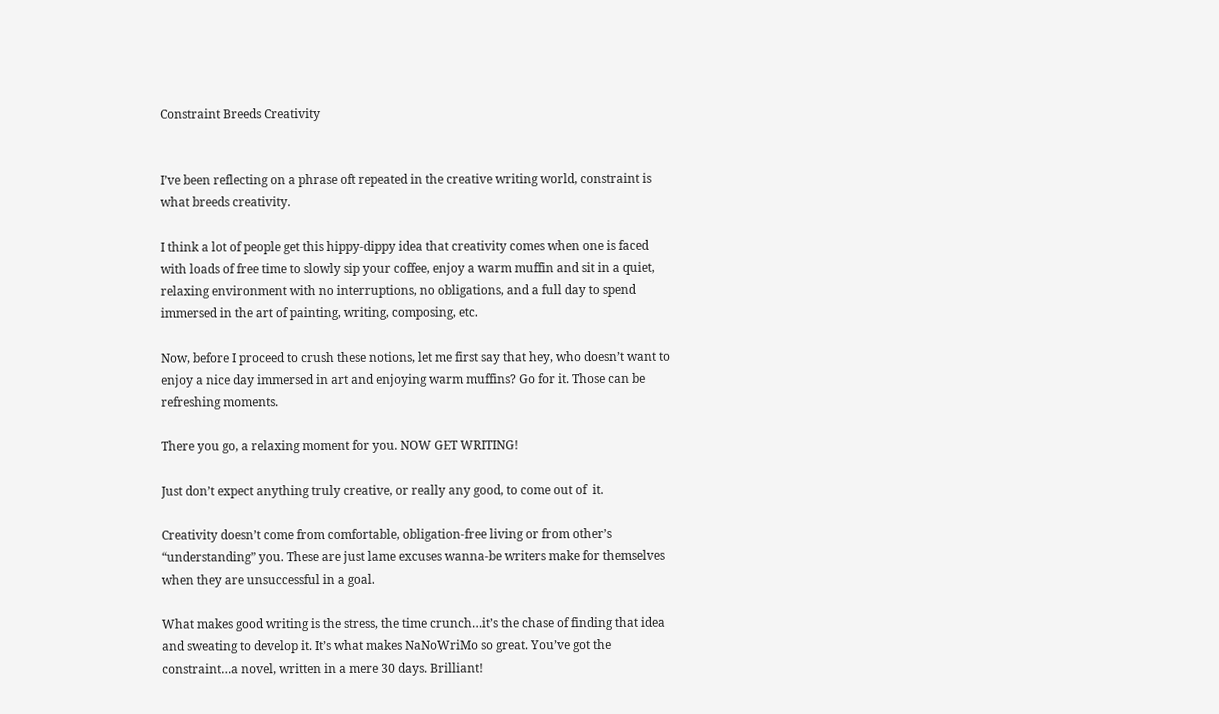Constraint Breeds Creativity


I’ve been reflecting on a phrase oft repeated in the creative writing world, constraint is what breeds creativity.

I think a lot of people get this hippy-dippy idea that creativity comes when one is faced with loads of free time to slowly sip your coffee, enjoy a warm muffin and sit in a quiet, relaxing environment with no interruptions, no obligations, and a full day to spend immersed in the art of painting, writing, composing, etc.

Now, before I proceed to crush these notions, let me first say that hey, who doesn’t want to enjoy a nice day immersed in art and enjoying warm muffins? Go for it. Those can be refreshing moments.

There you go, a relaxing moment for you. NOW GET WRITING!

Just don’t expect anything truly creative, or really any good, to come out of  it.

Creativity doesn’t come from comfortable, obligation-free living or from other’s “understanding” you. These are just lame excuses wanna-be writers make for themselves when they are unsuccessful in a goal.

What makes good writing is the stress, the time crunch…it’s the chase of finding that idea and sweating to develop it. It’s what makes NaNoWriMo so great. You’ve got the constraint…a novel, written in a mere 30 days. Brilliant!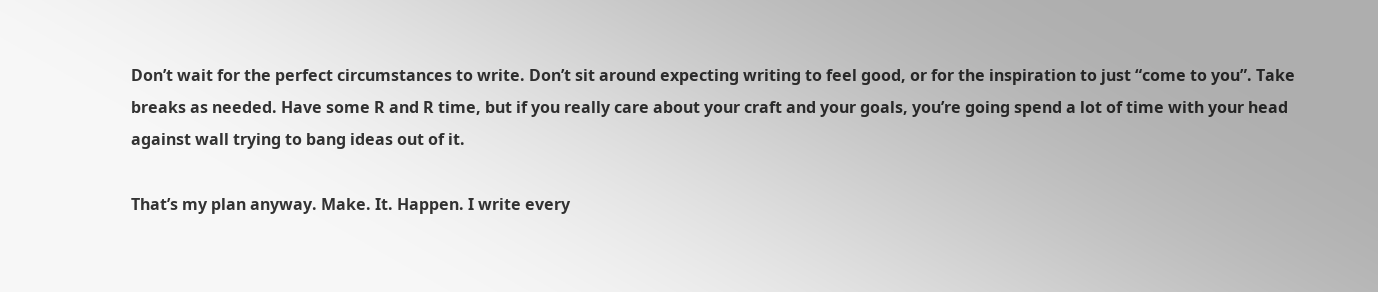Don’t wait for the perfect circumstances to write. Don’t sit around expecting writing to feel good, or for the inspiration to just “come to you”. Take breaks as needed. Have some R and R time, but if you really care about your craft and your goals, you’re going spend a lot of time with your head against wall trying to bang ideas out of it.

That’s my plan anyway. Make. It. Happen. I write every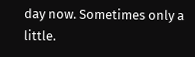day now. Sometimes only a little.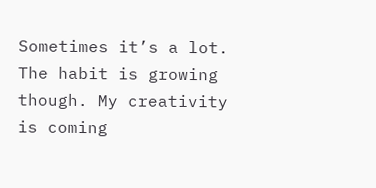Sometimes it’s a lot. The habit is growing though. My creativity is coming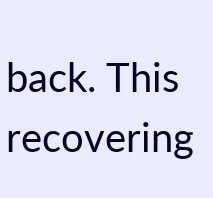back. This recovering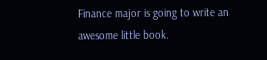Finance major is going to write an awesome little book.